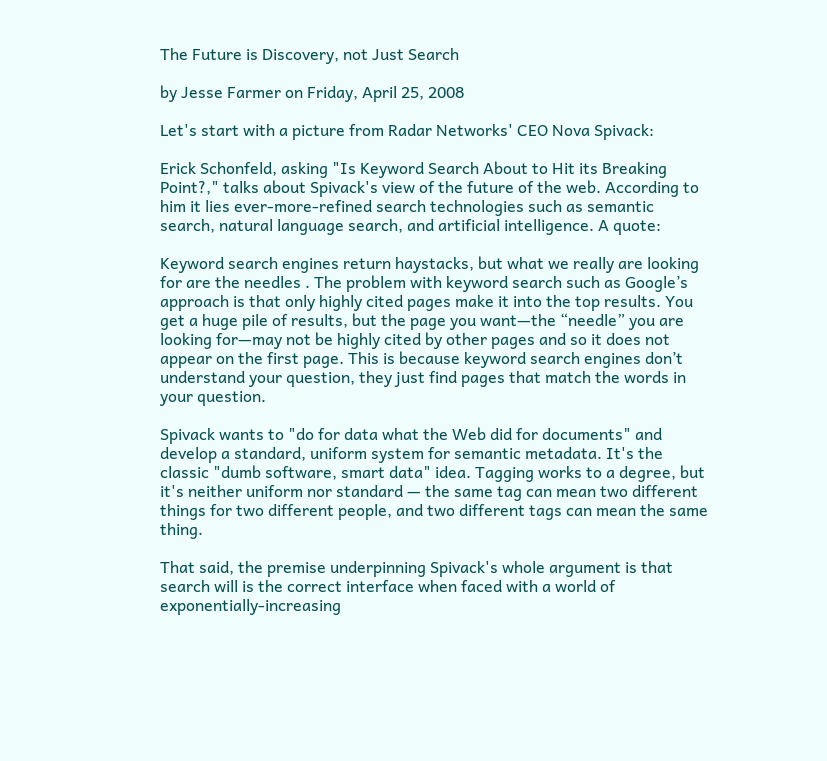The Future is Discovery, not Just Search

by Jesse Farmer on Friday, April 25, 2008

Let's start with a picture from Radar Networks' CEO Nova Spivack:

Erick Schonfeld, asking "Is Keyword Search About to Hit its Breaking Point?," talks about Spivack's view of the future of the web. According to him it lies ever-more-refined search technologies such as semantic search, natural language search, and artificial intelligence. A quote:

Keyword search engines return haystacks, but what we really are looking for are the needles . The problem with keyword search such as Google’s approach is that only highly cited pages make it into the top results. You get a huge pile of results, but the page you want—the “needle” you are looking for—may not be highly cited by other pages and so it does not appear on the first page. This is because keyword search engines don’t understand your question, they just find pages that match the words in your question.

Spivack wants to "do for data what the Web did for documents" and develop a standard, uniform system for semantic metadata. It's the classic "dumb software, smart data" idea. Tagging works to a degree, but it's neither uniform nor standard — the same tag can mean two different things for two different people, and two different tags can mean the same thing.

That said, the premise underpinning Spivack's whole argument is that search will is the correct interface when faced with a world of exponentially-increasing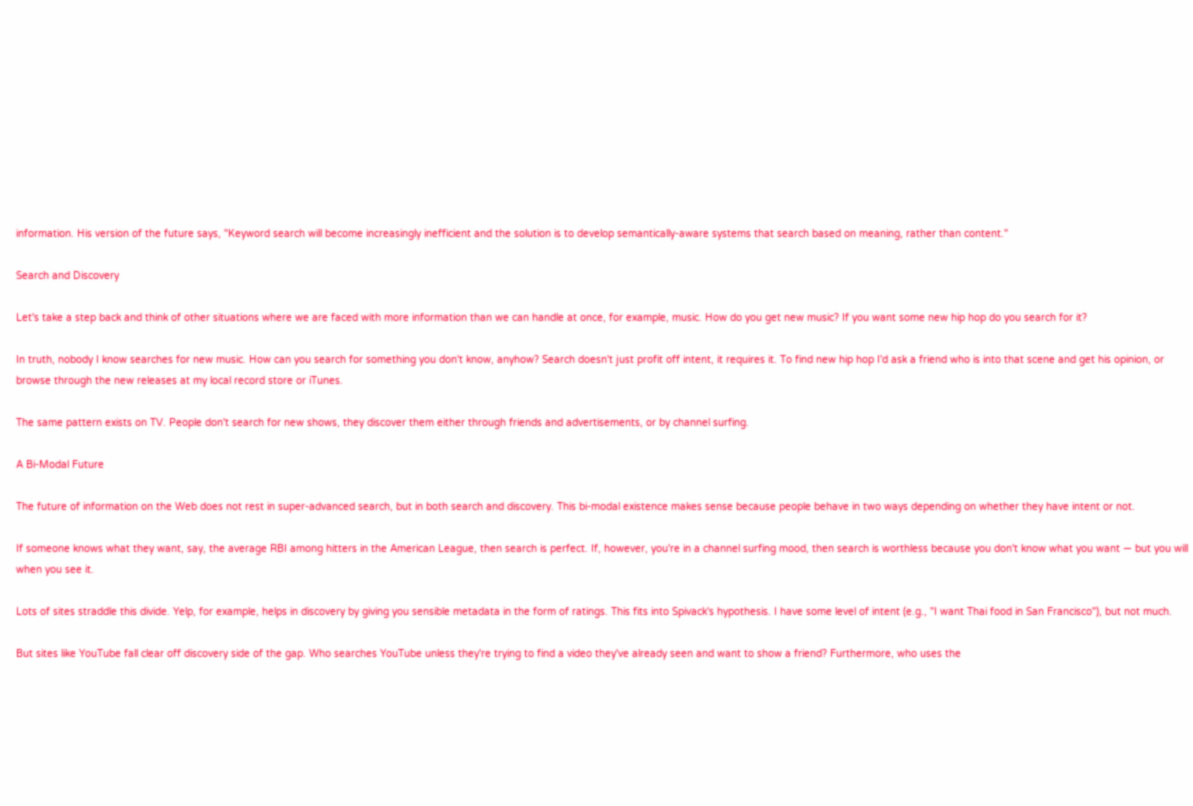information. His version of the future says, "Keyword search will become increasingly inefficient and the solution is to develop semantically-aware systems that search based on meaning, rather than content."

Search and Discovery

Let's take a step back and think of other situations where we are faced with more information than we can handle at once, for example, music. How do you get new music? If you want some new hip hop do you search for it?

In truth, nobody I know searches for new music. How can you search for something you don't know, anyhow? Search doesn't just profit off intent, it requires it. To find new hip hop I'd ask a friend who is into that scene and get his opinion, or browse through the new releases at my local record store or iTunes.

The same pattern exists on TV. People don't search for new shows, they discover them either through friends and advertisements, or by channel surfing.

A Bi-Modal Future

The future of information on the Web does not rest in super-advanced search, but in both search and discovery. This bi-modal existence makes sense because people behave in two ways depending on whether they have intent or not.

If someone knows what they want, say, the average RBI among hitters in the American League, then search is perfect. If, however, you're in a channel surfing mood, then search is worthless because you don't know what you want — but you will when you see it.

Lots of sites straddle this divide. Yelp, for example, helps in discovery by giving you sensible metadata in the form of ratings. This fits into Spivack's hypothesis. I have some level of intent (e.g., "I want Thai food in San Francisco"), but not much.

But sites like YouTube fall clear off discovery side of the gap. Who searches YouTube unless they're trying to find a video they've already seen and want to show a friend? Furthermore, who uses the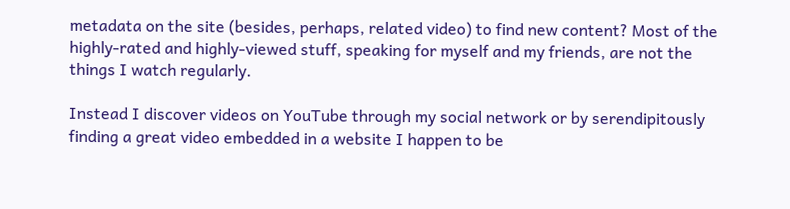metadata on the site (besides, perhaps, related video) to find new content? Most of the highly-rated and highly-viewed stuff, speaking for myself and my friends, are not the things I watch regularly.

Instead I discover videos on YouTube through my social network or by serendipitously finding a great video embedded in a website I happen to be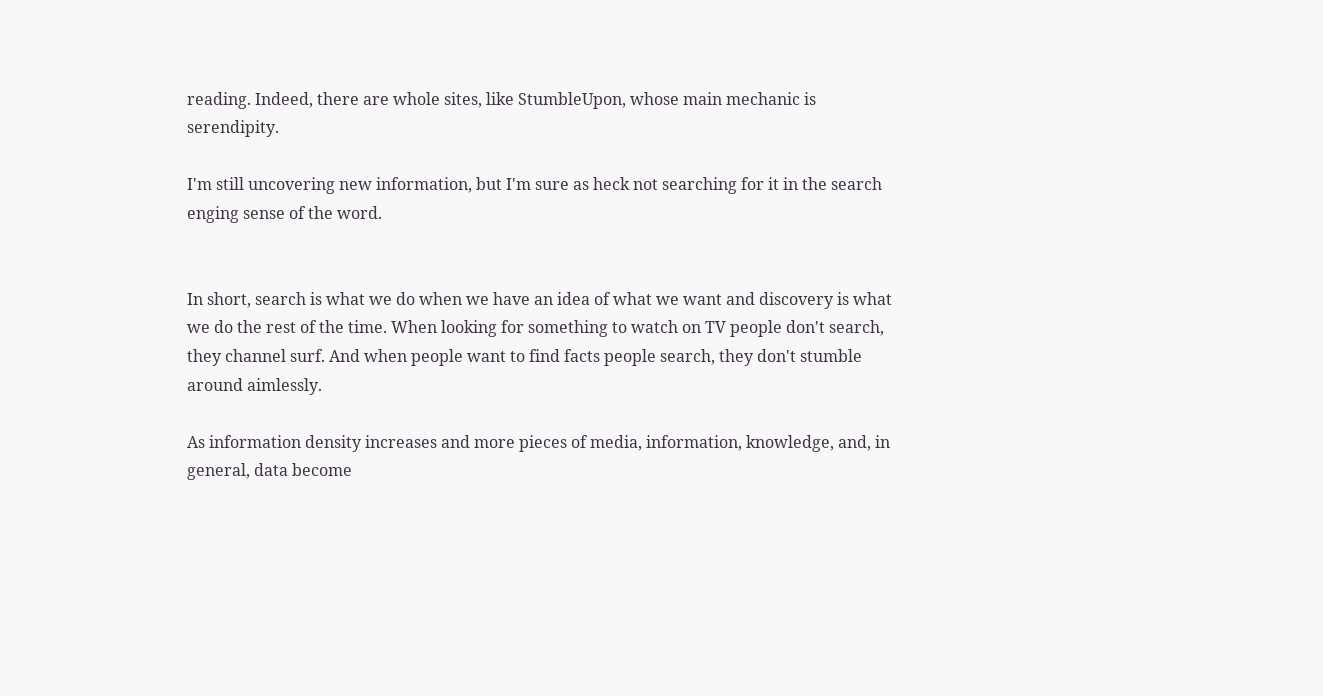reading. Indeed, there are whole sites, like StumbleUpon, whose main mechanic is serendipity.

I'm still uncovering new information, but I'm sure as heck not searching for it in the search enging sense of the word.


In short, search is what we do when we have an idea of what we want and discovery is what we do the rest of the time. When looking for something to watch on TV people don't search, they channel surf. And when people want to find facts people search, they don't stumble around aimlessly.

As information density increases and more pieces of media, information, knowledge, and, in general, data become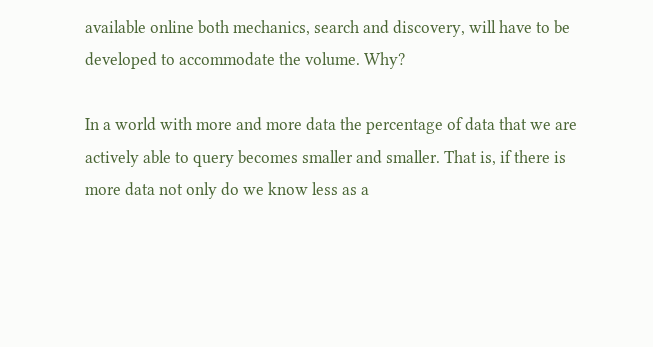available online both mechanics, search and discovery, will have to be developed to accommodate the volume. Why?

In a world with more and more data the percentage of data that we are actively able to query becomes smaller and smaller. That is, if there is more data not only do we know less as a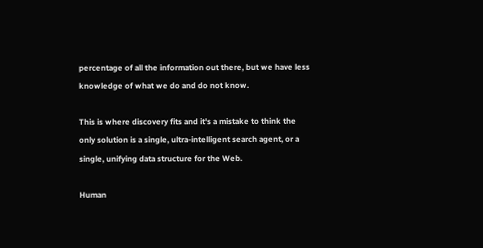percentage of all the information out there, but we have less knowledge of what we do and do not know.

This is where discovery fits and it's a mistake to think the only solution is a single, ultra-intelligent search agent, or a single, unifying data structure for the Web.

Human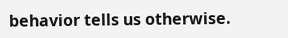behavior tells us otherwise.